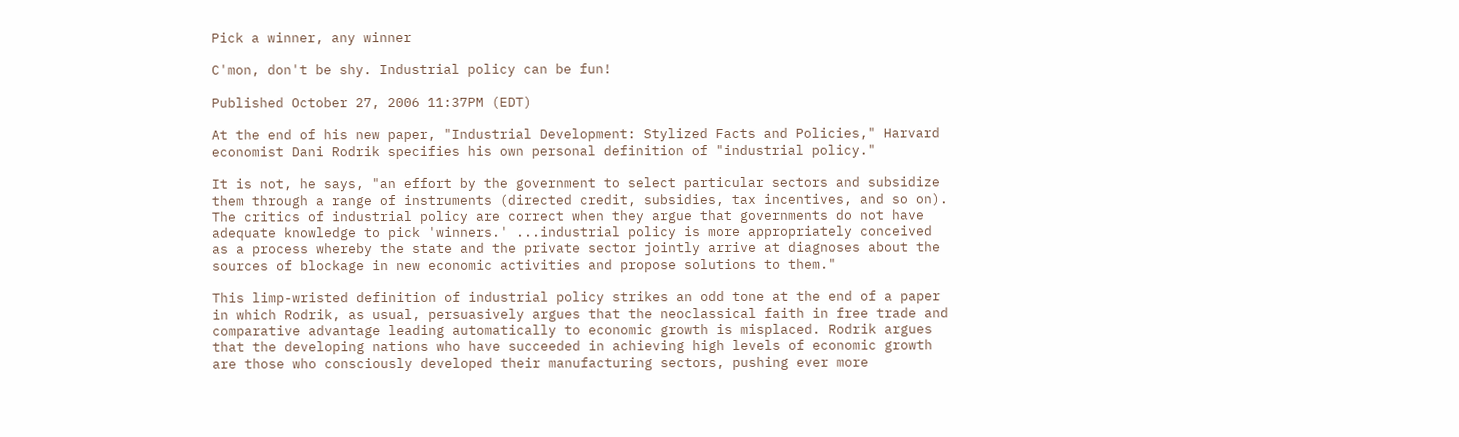Pick a winner, any winner

C'mon, don't be shy. Industrial policy can be fun!

Published October 27, 2006 11:37PM (EDT)

At the end of his new paper, "Industrial Development: Stylized Facts and Policies," Harvard economist Dani Rodrik specifies his own personal definition of "industrial policy."

It is not, he says, "an effort by the government to select particular sectors and subsidize them through a range of instruments (directed credit, subsidies, tax incentives, and so on). The critics of industrial policy are correct when they argue that governments do not have adequate knowledge to pick 'winners.' ...industrial policy is more appropriately conceived as a process whereby the state and the private sector jointly arrive at diagnoses about the sources of blockage in new economic activities and propose solutions to them."

This limp-wristed definition of industrial policy strikes an odd tone at the end of a paper in which Rodrik, as usual, persuasively argues that the neoclassical faith in free trade and comparative advantage leading automatically to economic growth is misplaced. Rodrik argues that the developing nations who have succeeded in achieving high levels of economic growth are those who consciously developed their manufacturing sectors, pushing ever more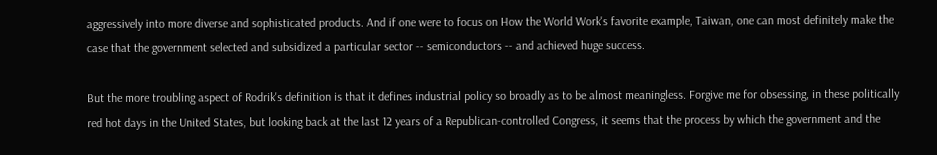aggressively into more diverse and sophisticated products. And if one were to focus on How the World Work's favorite example, Taiwan, one can most definitely make the case that the government selected and subsidized a particular sector -- semiconductors -- and achieved huge success.

But the more troubling aspect of Rodrik's definition is that it defines industrial policy so broadly as to be almost meaningless. Forgive me for obsessing, in these politically red hot days in the United States, but looking back at the last 12 years of a Republican-controlled Congress, it seems that the process by which the government and the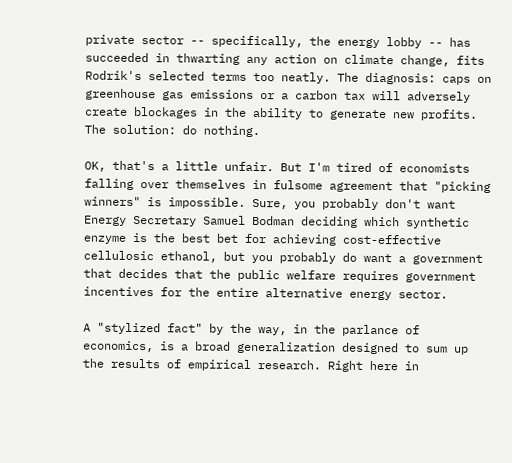private sector -- specifically, the energy lobby -- has succeeded in thwarting any action on climate change, fits Rodrik's selected terms too neatly. The diagnosis: caps on greenhouse gas emissions or a carbon tax will adversely create blockages in the ability to generate new profits. The solution: do nothing.

OK, that's a little unfair. But I'm tired of economists falling over themselves in fulsome agreement that "picking winners" is impossible. Sure, you probably don't want Energy Secretary Samuel Bodman deciding which synthetic enzyme is the best bet for achieving cost-effective cellulosic ethanol, but you probably do want a government that decides that the public welfare requires government incentives for the entire alternative energy sector.

A "stylized fact" by the way, in the parlance of economics, is a broad generalization designed to sum up the results of empirical research. Right here in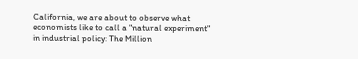California, we are about to observe what economists like to call a "natural experiment" in industrial policy: The Million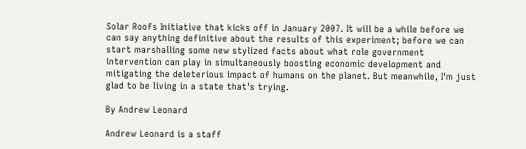Solar Roofs Initiative that kicks off in January 2007. It will be a while before we can say anything definitive about the results of this experiment; before we can start marshalling some new stylized facts about what role government intervention can play in simultaneously boosting economic development and mitigating the deleterious impact of humans on the planet. But meanwhile, I'm just glad to be living in a state that's trying.

By Andrew Leonard

Andrew Leonard is a staff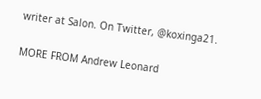writer at Salon. On Twitter, @koxinga21.

MORE FROM Andrew Leonard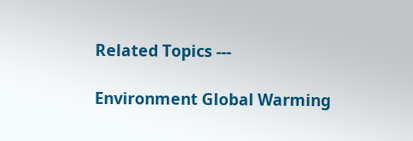Related Topics ---

Environment Global Warming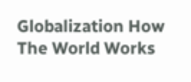Globalization How The World Works